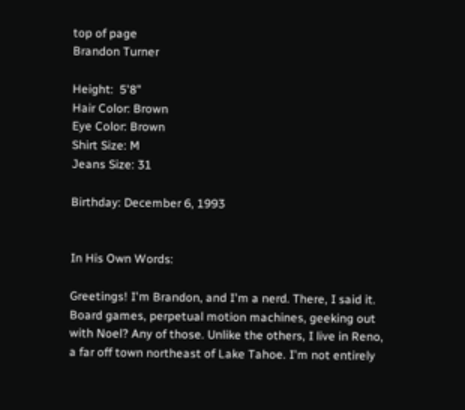top of page
Brandon Turner

Height:  5'8"
Hair Color: Brown
Eye Color: Brown
Shirt Size: M
Jeans Size: 31

Birthday: December 6, 1993


In His Own Words:

Greetings! I'm Brandon, and I'm a nerd. There, I said it. Board games, perpetual motion machines, geeking out with Noel? Any of those. Unlike the others, I live in Reno, a far off town northeast of Lake Tahoe. I'm not entirely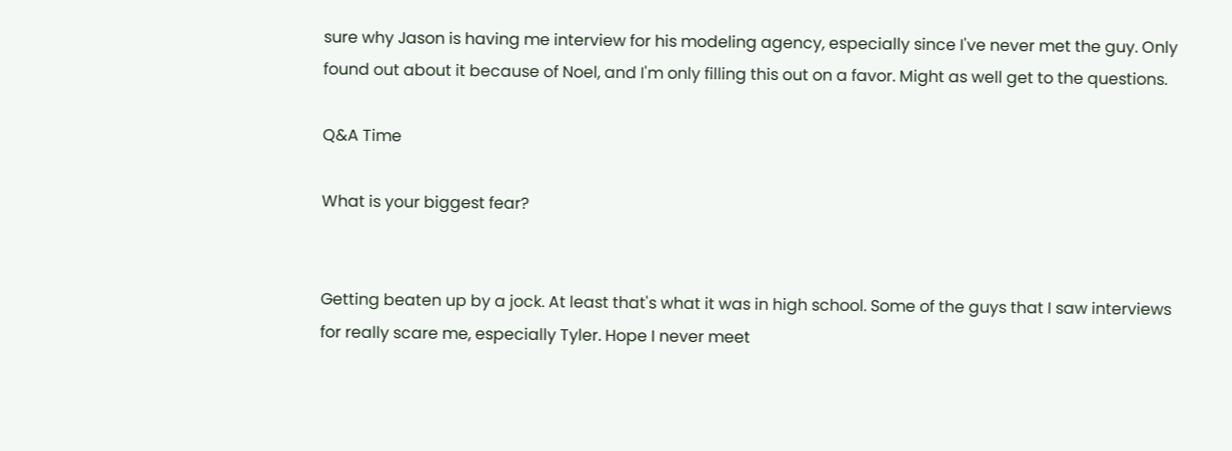sure why Jason is having me interview for his modeling agency, especially since I've never met the guy. Only found out about it because of Noel, and I'm only filling this out on a favor. Might as well get to the questions.

Q&A Time

What is your biggest fear?


Getting beaten up by a jock. At least that's what it was in high school. Some of the guys that I saw interviews for really scare me, especially Tyler. Hope I never meet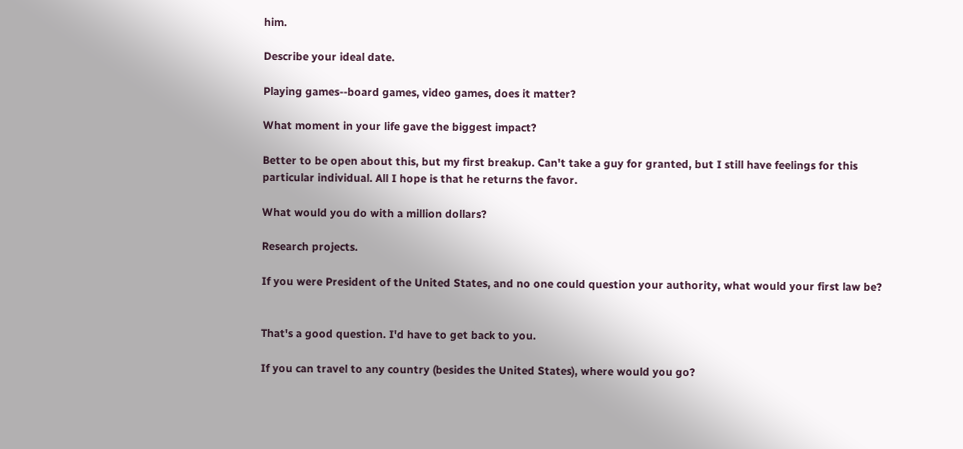him.

Describe your ideal date.

Playing games--board games, video games, does it matter?

What moment in your life gave the biggest impact?

Better to be open about this, but my first breakup. Can't take a guy for granted, but I still have feelings for this particular individual. All I hope is that he returns the favor.

What would you do with a million dollars?

Research projects.

If you were President of the United States, and no one could question your authority, what would your first law be?


That's a good question. I'd have to get back to you.

If you can travel to any country (besides the United States), where would you go?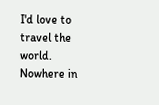I'd love to travel the world. Nowhere in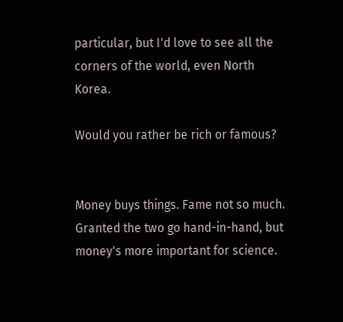particular, but I'd love to see all the corners of the world, even North Korea.

Would you rather be rich or famous?


Money buys things. Fame not so much. Granted the two go hand-in-hand, but money's more important for science.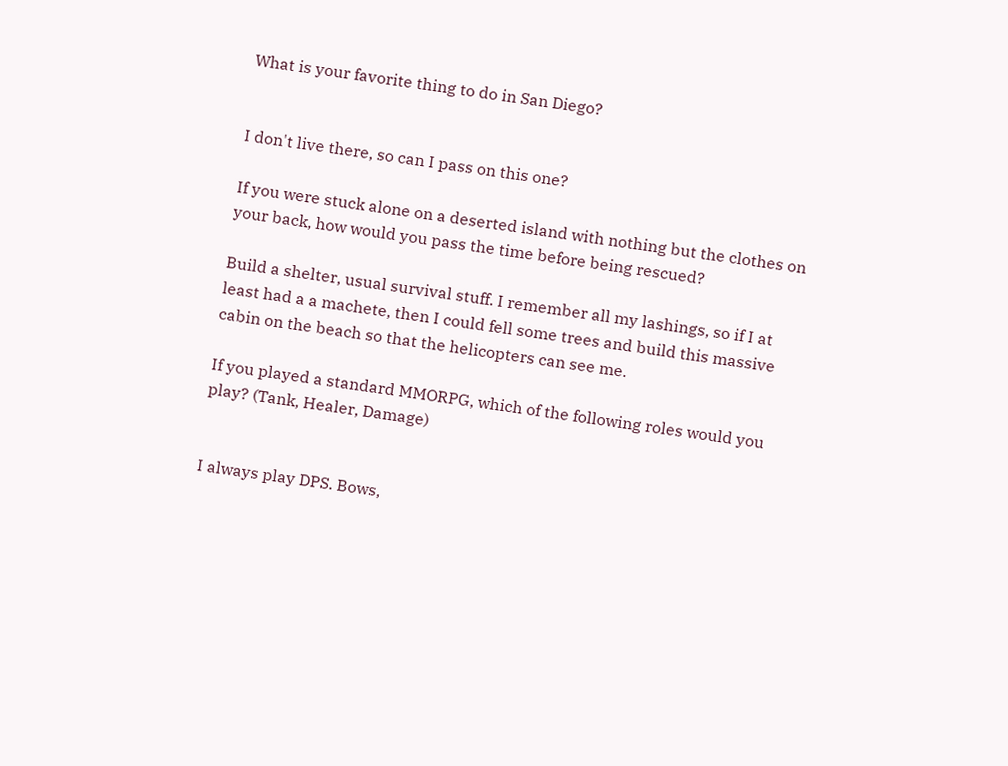What is your favorite thing to do in San Diego?


I don't live there, so can I pass on this one?

If you were stuck alone on a deserted island with nothing but the clothes on your back, how would you pass the time before being rescued?

Build a shelter, usual survival stuff. I remember all my lashings, so if I at least had a a machete, then I could fell some trees and build this massive cabin on the beach so that the helicopters can see me.

If you played a standard MMORPG, which of the following roles would you play? (Tank, Healer, Damage)


I always play DPS. Bows,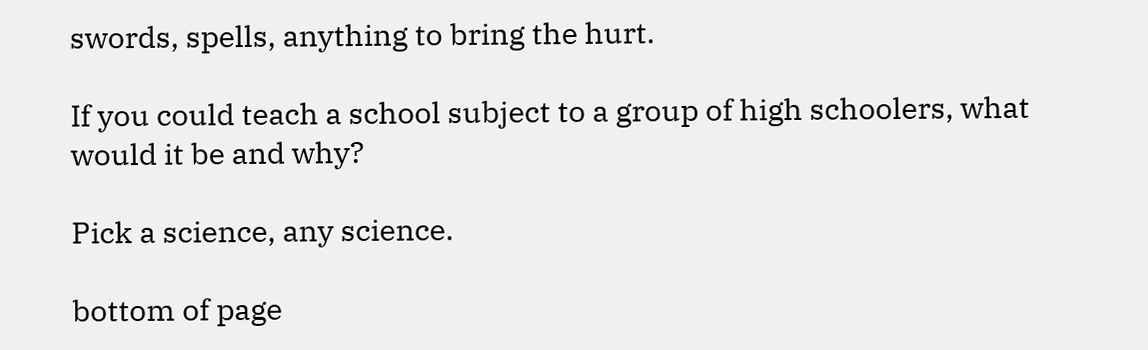swords, spells, anything to bring the hurt.

If you could teach a school subject to a group of high schoolers, what would it be and why?

Pick a science, any science.

bottom of page